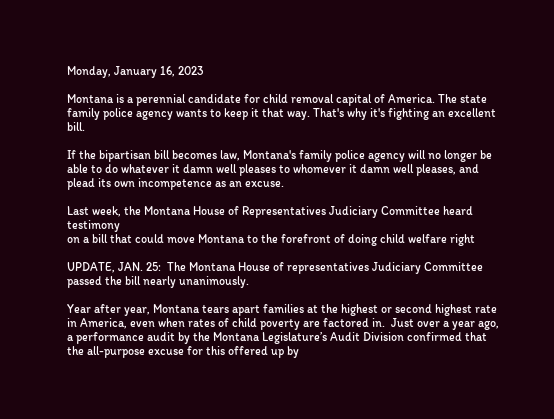Monday, January 16, 2023

Montana is a perennial candidate for child removal capital of America. The state family police agency wants to keep it that way. That's why it's fighting an excellent bill.

If the bipartisan bill becomes law, Montana's family police agency will no longer be able to do whatever it damn well pleases to whomever it damn well pleases, and plead its own incompetence as an excuse.

Last week, the Montana House of Representatives Judiciary Committee heard testimony
on a bill that could move Montana to the forefront of doing child welfare right

UPDATE, JAN. 25:  The Montana House of representatives Judiciary Committee passed the bill nearly unanimously.

Year after year, Montana tears apart families at the highest or second highest rate in America, even when rates of child poverty are factored in.  Just over a year ago, a performance audit by the Montana Legislature’s Audit Division confirmed that the all-purpose excuse for this offered up by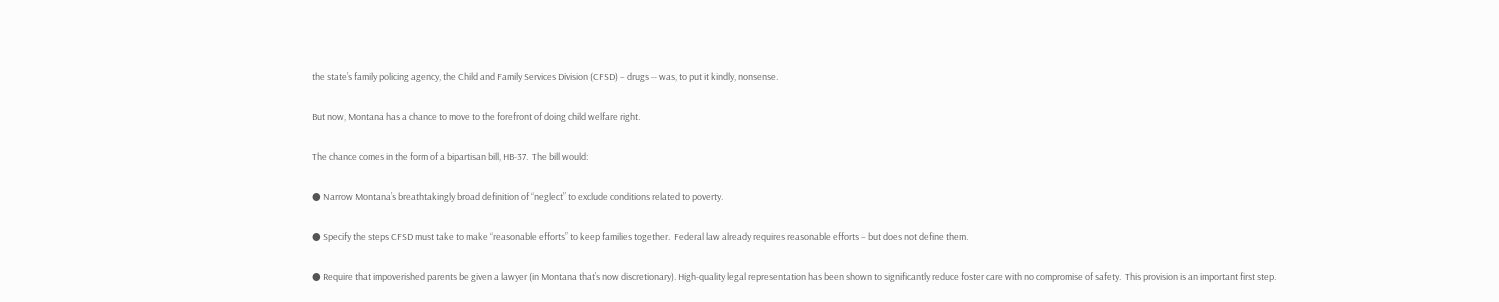the state’s family policing agency, the Child and Family Services Division (CFSD) – drugs -- was, to put it kindly, nonsense.

But now, Montana has a chance to move to the forefront of doing child welfare right.

The chance comes in the form of a bipartisan bill, HB-37.  The bill would:

● Narrow Montana’s breathtakingly broad definition of “neglect” to exclude conditions related to poverty.

● Specify the steps CFSD must take to make “reasonable efforts” to keep families together.  Federal law already requires reasonable efforts – but does not define them.

● Require that impoverished parents be given a lawyer (in Montana that’s now discretionary). High-quality legal representation has been shown to significantly reduce foster care with no compromise of safety.  This provision is an important first step.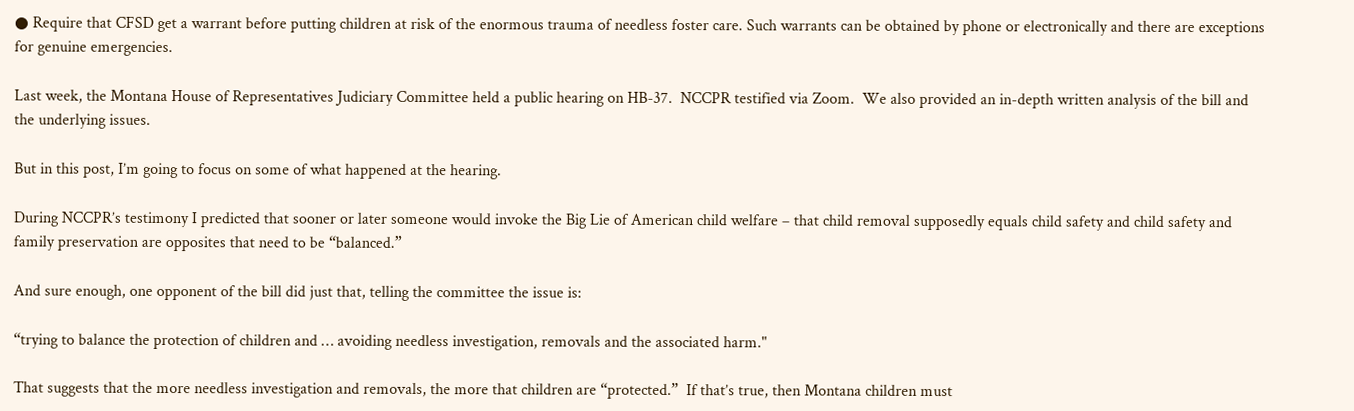● Require that CFSD get a warrant before putting children at risk of the enormous trauma of needless foster care. Such warrants can be obtained by phone or electronically and there are exceptions for genuine emergencies.

Last week, the Montana House of Representatives Judiciary Committee held a public hearing on HB-37.  NCCPR testified via Zoom.  We also provided an in-depth written analysis of the bill and the underlying issues.

But in this post, I’m going to focus on some of what happened at the hearing.

During NCCPR’s testimony I predicted that sooner or later someone would invoke the Big Lie of American child welfare – that child removal supposedly equals child safety and child safety and family preservation are opposites that need to be “balanced.”

And sure enough, one opponent of the bill did just that, telling the committee the issue is:

“trying to balance the protection of children and … avoiding needless investigation, removals and the associated harm."

That suggests that the more needless investigation and removals, the more that children are “protected.”  If that’s true, then Montana children must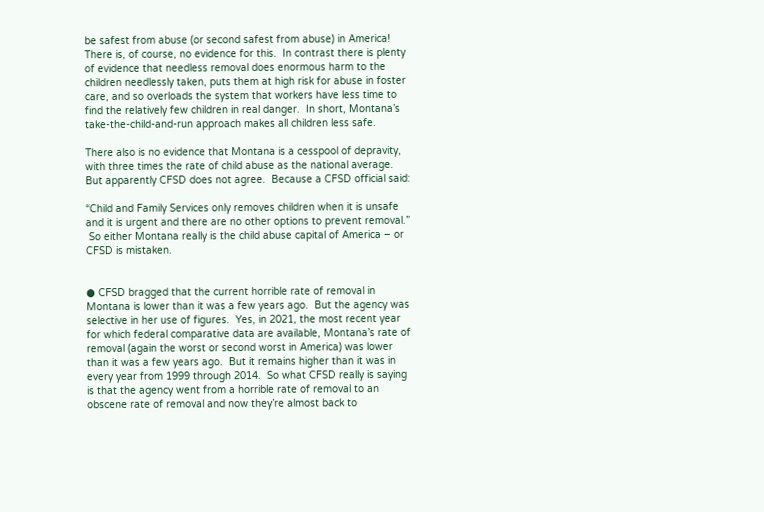be safest from abuse (or second safest from abuse) in America!  There is, of course, no evidence for this.  In contrast there is plenty of evidence that needless removal does enormous harm to the children needlessly taken, puts them at high risk for abuse in foster care, and so overloads the system that workers have less time to find the relatively few children in real danger.  In short, Montana’s take-the-child-and-run approach makes all children less safe.

There also is no evidence that Montana is a cesspool of depravity, with three times the rate of child abuse as the national average.  But apparently CFSD does not agree.  Because a CFSD official said:

“Child and Family Services only removes children when it is unsafe and it is urgent and there are no other options to prevent removal.”
 So either Montana really is the child abuse capital of America – or CFSD is mistaken.


● CFSD bragged that the current horrible rate of removal in Montana is lower than it was a few years ago.  But the agency was selective in her use of figures.  Yes, in 2021, the most recent year for which federal comparative data are available, Montana’s rate of removal (again the worst or second worst in America) was lower than it was a few years ago.  But it remains higher than it was in every year from 1999 through 2014.  So what CFSD really is saying is that the agency went from a horrible rate of removal to an obscene rate of removal and now they’re almost back to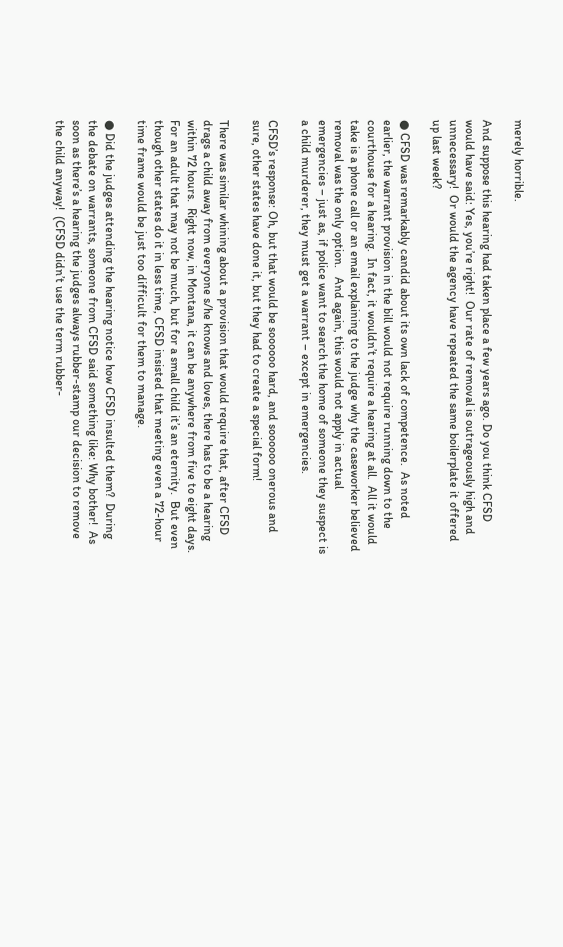merely horrible.

And suppose this hearing had taken place a few years ago. Do you think CFSD would have said: Yes, you’re right!  Our rate of removal is outrageously high and unnecessary!  Or would the agency have repeated the same boilerplate it offered up last week?

● CFSD was remarkably candid about its own lack of competence.  As noted earlier, the warrant provision in the bill would not require running down to the courthouse for a hearing.  In fact, it wouldn’t require a hearing at all.  All it would take is a phone call or an email explaining to the judge why the caseworker believed removal was the only option.   And again, this would not apply in actual emergencies – just as, if police want to search the home of someone they suspect is a child murderer, they must get a warrant – except in emergencies.

CFSD’s response: Oh, but that would be soooooo hard, and soooooo onerous and sure, other states have done it, but they had to create a special form!

There was similar whining about a provision that would require that, after CFSD drags a child away from everyone s/he knows and loves, there has to be a hearing within 72 hours.  Right now, in Montana, it can be anywhere from five to eight days.  For an adult that may not be much, but for a small child it’s an eternity.  But even though other states do it in less time, CFSD insisted that meeting even a 72-hour time frame would be just too difficult for them to manage.

● Did the judges attending the hearing notice how CFSD insulted them?  During the debate on warrants, someone from CFSD said something like: Why bother!  As soon as there’s a hearing the judges always rubber-stamp our decision to remove the child anyway!  (CFSD didn’t use the term rubber-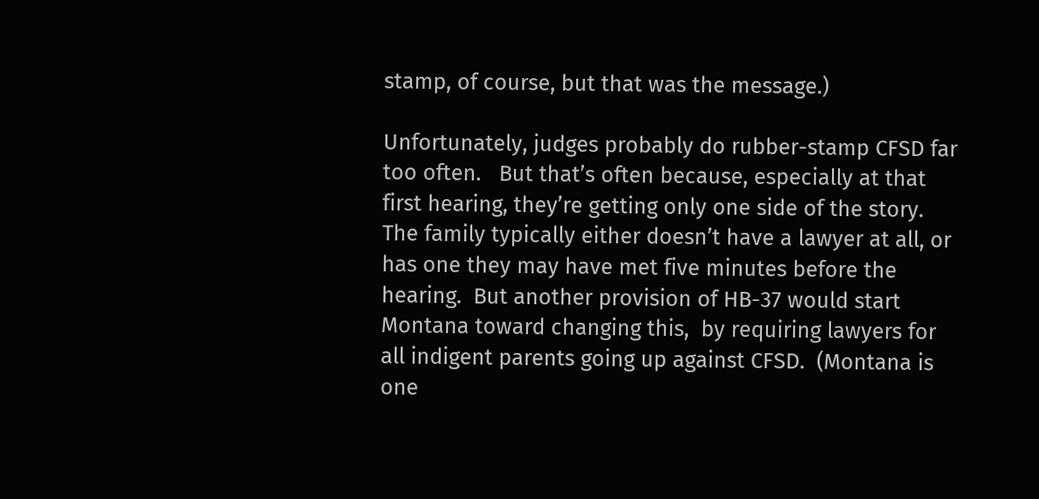stamp, of course, but that was the message.)

Unfortunately, judges probably do rubber-stamp CFSD far too often.   But that’s often because, especially at that first hearing, they’re getting only one side of the story.  The family typically either doesn’t have a lawyer at all, or has one they may have met five minutes before the hearing.  But another provision of HB-37 would start Montana toward changing this,  by requiring lawyers for all indigent parents going up against CFSD.  (Montana is one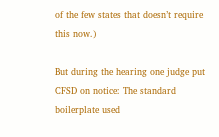of the few states that doesn’t require this now.)

But during the hearing one judge put CFSD on notice: The standard  boilerplate used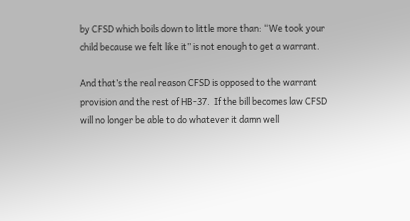by CFSD which boils down to little more than: “We took your child because we felt like it” is not enough to get a warrant.

And that’s the real reason CFSD is opposed to the warrant provision and the rest of HB-37.  If the bill becomes law CFSD will no longer be able to do whatever it damn well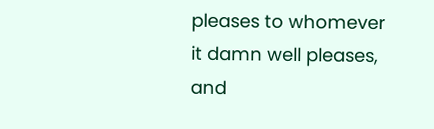pleases to whomever it damn well pleases, and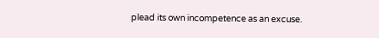plead its own incompetence as an excuse.